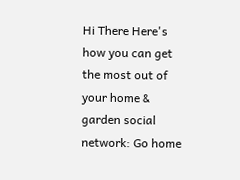Hi There Here's how you can get the most out of your home & garden social network: Go home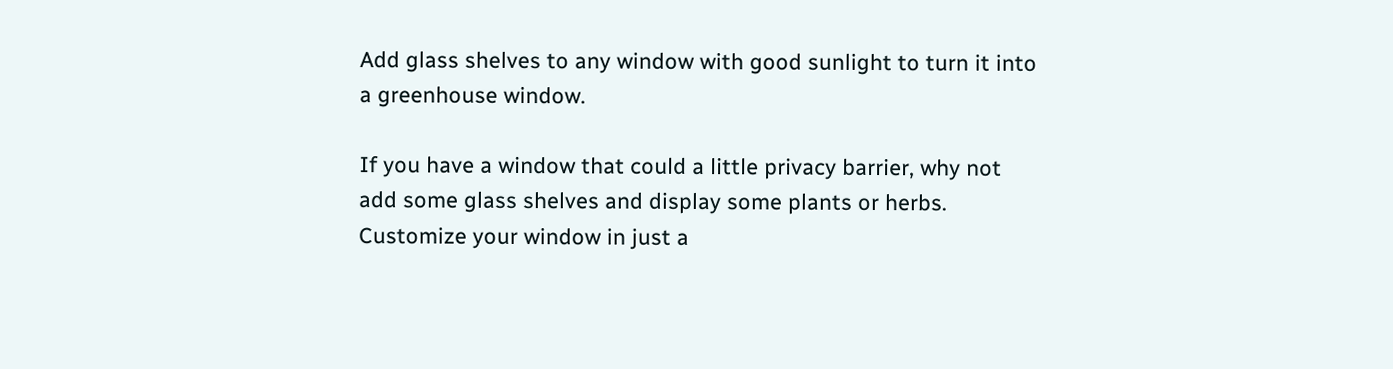Add glass shelves to any window with good sunlight to turn it into a greenhouse window.

If you have a window that could a little privacy barrier, why not add some glass shelves and display some plants or herbs. Customize your window in just a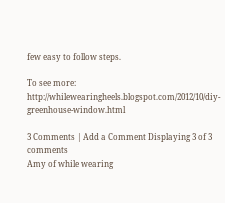few easy to follow steps.

To see more: http://whilewearingheels.blogspot.com/2012/10/diy-greenhouse-window.html

3 Comments | Add a Comment Displaying 3 of 3 comments
Amy of while wearing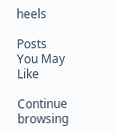heels

Posts You May Like

Continue browsing